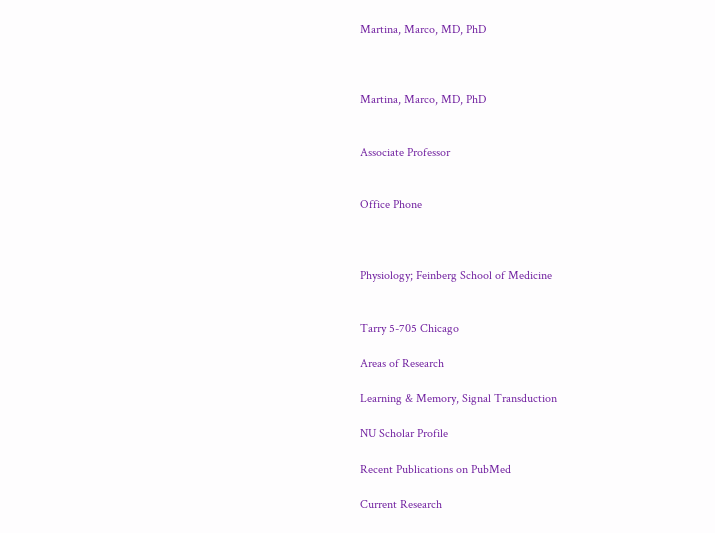Martina, Marco, MD, PhD



Martina, Marco, MD, PhD


Associate Professor


Office Phone



Physiology; Feinberg School of Medicine


Tarry 5-705 Chicago

Areas of Research

Learning & Memory, Signal Transduction

NU Scholar Profile

Recent Publications on PubMed

Current Research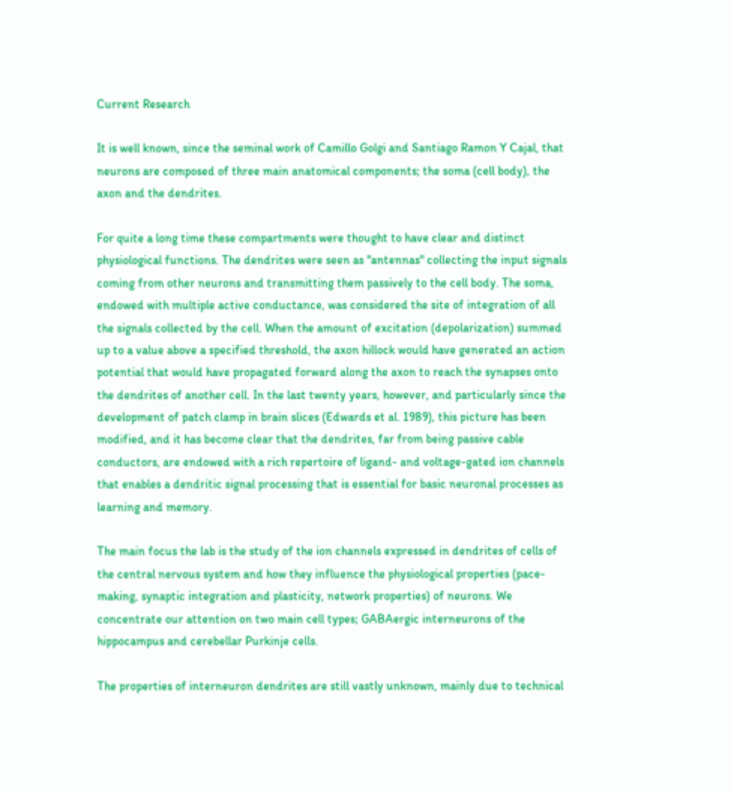Current Research

It is well known, since the seminal work of Camillo Golgi and Santiago Ramon Y Cajal, that neurons are composed of three main anatomical components; the soma (cell body), the axon and the dendrites.

For quite a long time these compartments were thought to have clear and distinct physiological functions. The dendrites were seen as "antennas" collecting the input signals coming from other neurons and transmitting them passively to the cell body. The soma, endowed with multiple active conductance, was considered the site of integration of all the signals collected by the cell. When the amount of excitation (depolarization) summed up to a value above a specified threshold, the axon hillock would have generated an action potential that would have propagated forward along the axon to reach the synapses onto the dendrites of another cell. In the last twenty years, however, and particularly since the development of patch clamp in brain slices (Edwards et al. 1989), this picture has been modified, and it has become clear that the dendrites, far from being passive cable conductors, are endowed with a rich repertoire of ligand- and voltage-gated ion channels that enables a dendritic signal processing that is essential for basic neuronal processes as learning and memory.

The main focus the lab is the study of the ion channels expressed in dendrites of cells of the central nervous system and how they influence the physiological properties (pace-making, synaptic integration and plasticity, network properties) of neurons. We concentrate our attention on two main cell types; GABAergic interneurons of the hippocampus and cerebellar Purkinje cells.

The properties of interneuron dendrites are still vastly unknown, mainly due to technical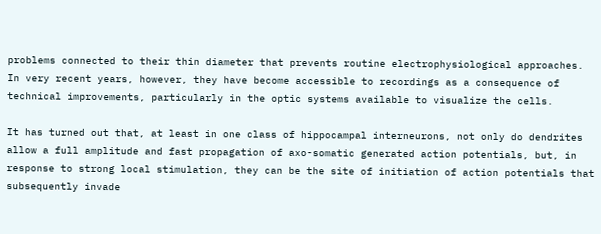problems connected to their thin diameter that prevents routine electrophysiological approaches. In very recent years, however, they have become accessible to recordings as a consequence of technical improvements, particularly in the optic systems available to visualize the cells.

It has turned out that, at least in one class of hippocampal interneurons, not only do dendrites allow a full amplitude and fast propagation of axo-somatic generated action potentials, but, in response to strong local stimulation, they can be the site of initiation of action potentials that subsequently invade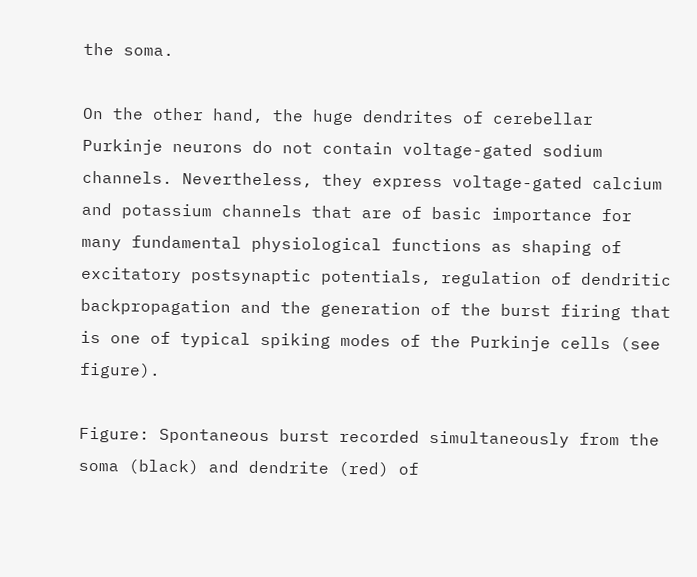the soma.

On the other hand, the huge dendrites of cerebellar Purkinje neurons do not contain voltage-gated sodium channels. Nevertheless, they express voltage-gated calcium and potassium channels that are of basic importance for many fundamental physiological functions as shaping of excitatory postsynaptic potentials, regulation of dendritic backpropagation and the generation of the burst firing that is one of typical spiking modes of the Purkinje cells (see figure).

Figure: Spontaneous burst recorded simultaneously from the soma (black) and dendrite (red) of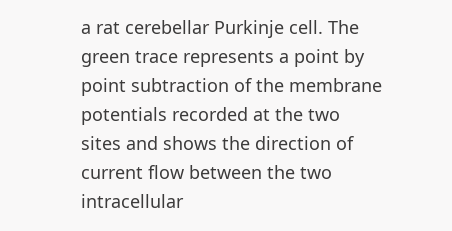a rat cerebellar Purkinje cell. The green trace represents a point by point subtraction of the membrane potentials recorded at the two sites and shows the direction of current flow between the two intracellular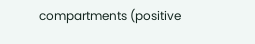compartments (positive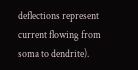deflections represent current flowing from soma to dendrite).